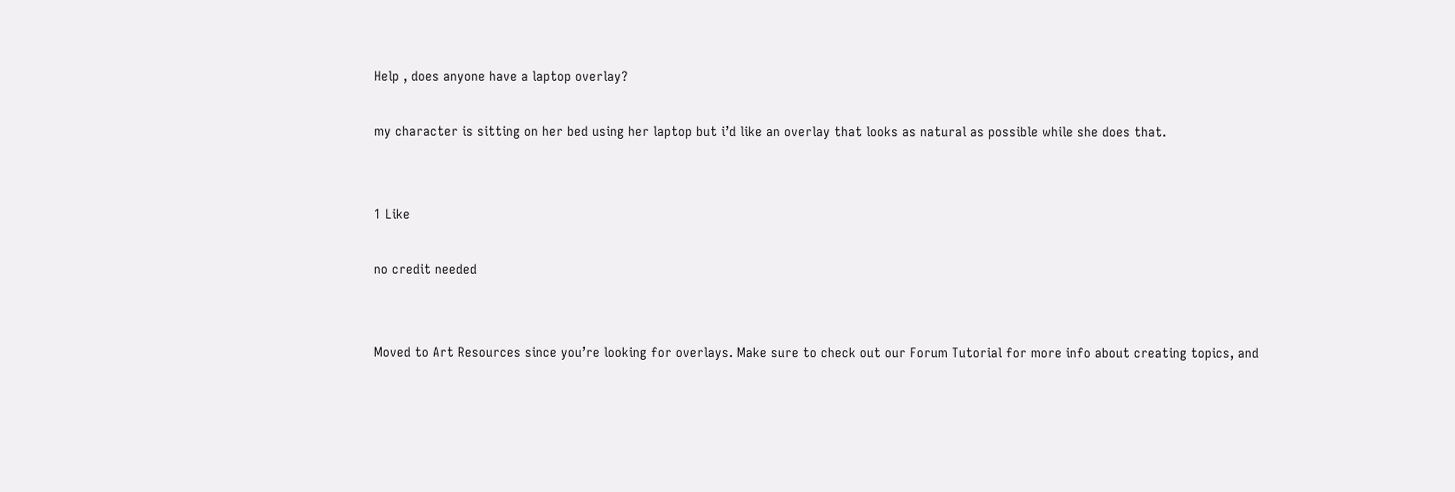Help , does anyone have a laptop overlay?

my character is sitting on her bed using her laptop but i’d like an overlay that looks as natural as possible while she does that.


1 Like

no credit needed


Moved to Art Resources since you’re looking for overlays. Make sure to check out our Forum Tutorial for more info about creating topics, and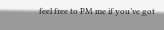feel free to PM me if you’ve got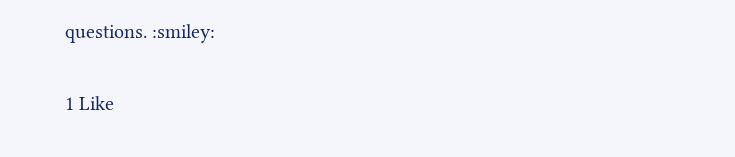questions. :smiley:

1 Like